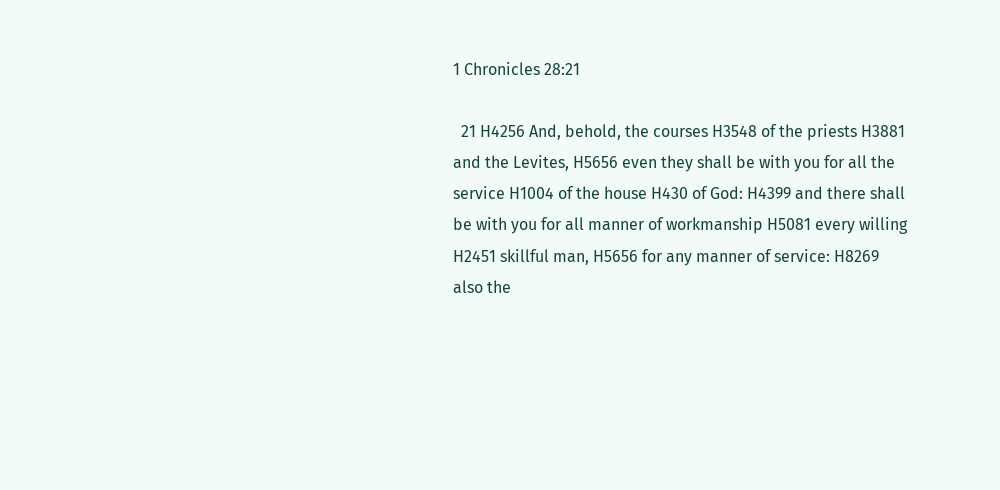1 Chronicles 28:21

  21 H4256 And, behold, the courses H3548 of the priests H3881 and the Levites, H5656 even they shall be with you for all the service H1004 of the house H430 of God: H4399 and there shall be with you for all manner of workmanship H5081 every willing H2451 skillful man, H5656 for any manner of service: H8269 also the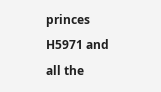princes H5971 and all the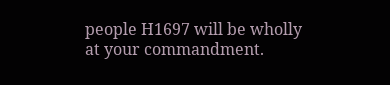people H1697 will be wholly at your commandment.